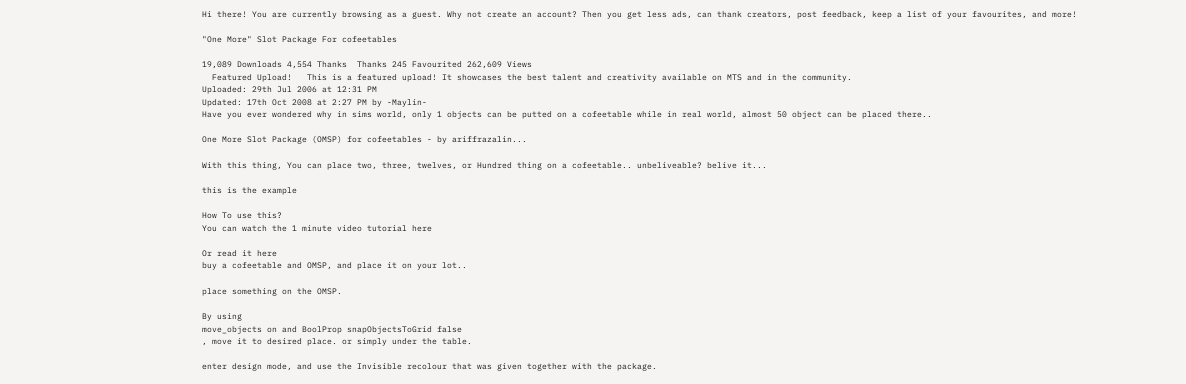Hi there! You are currently browsing as a guest. Why not create an account? Then you get less ads, can thank creators, post feedback, keep a list of your favourites, and more!

"One More" Slot Package For cofeetables

19,089 Downloads 4,554 Thanks  Thanks 245 Favourited 262,609 Views
  Featured Upload!   This is a featured upload! It showcases the best talent and creativity available on MTS and in the community.
Uploaded: 29th Jul 2006 at 12:31 PM
Updated: 17th Oct 2008 at 2:27 PM by -Maylin-
Have you ever wondered why in sims world, only 1 objects can be putted on a cofeetable while in real world, almost 50 object can be placed there..

One More Slot Package (OMSP) for cofeetables - by ariffrazalin...

With this thing, You can place two, three, twelves, or Hundred thing on a cofeetable.. unbeliveable? belive it...

this is the example

How To use this?
You can watch the 1 minute video tutorial here

Or read it here
buy a cofeetable and OMSP, and place it on your lot..

place something on the OMSP.

By using
move_objects on and BoolProp snapObjectsToGrid false
, move it to desired place. or simply under the table.

enter design mode, and use the Invisible recolour that was given together with the package.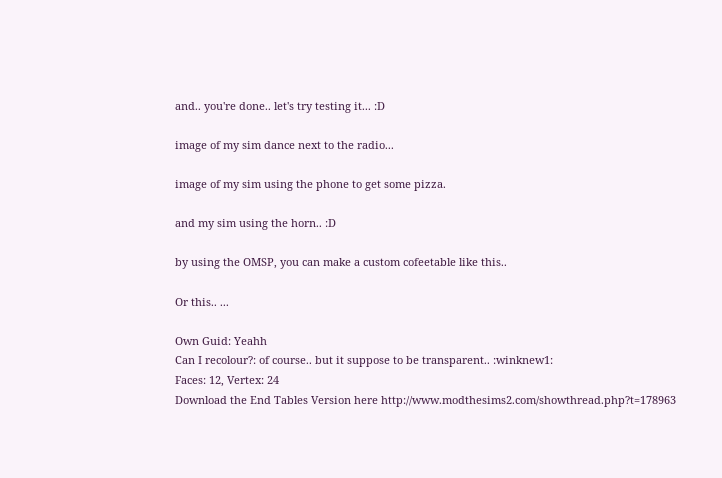and.. you're done.. let's try testing it... :D

image of my sim dance next to the radio...

image of my sim using the phone to get some pizza.

and my sim using the horn.. :D

by using the OMSP, you can make a custom cofeetable like this..

Or this.. ...

Own Guid: Yeahh
Can I recolour?: of course.. but it suppose to be transparent.. :winknew1:
Faces: 12, Vertex: 24
Download the End Tables Version here http://www.modthesims2.com/showthread.php?t=178963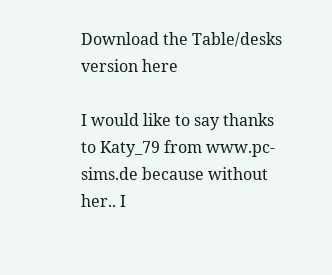Download the Table/desks version here

I would like to say thanks to Katy_79 from www.pc-sims.de because without her.. I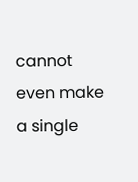cannot even make a single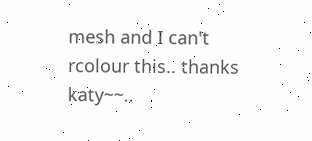mesh and I can't rcolour this.. thanks katy~~..